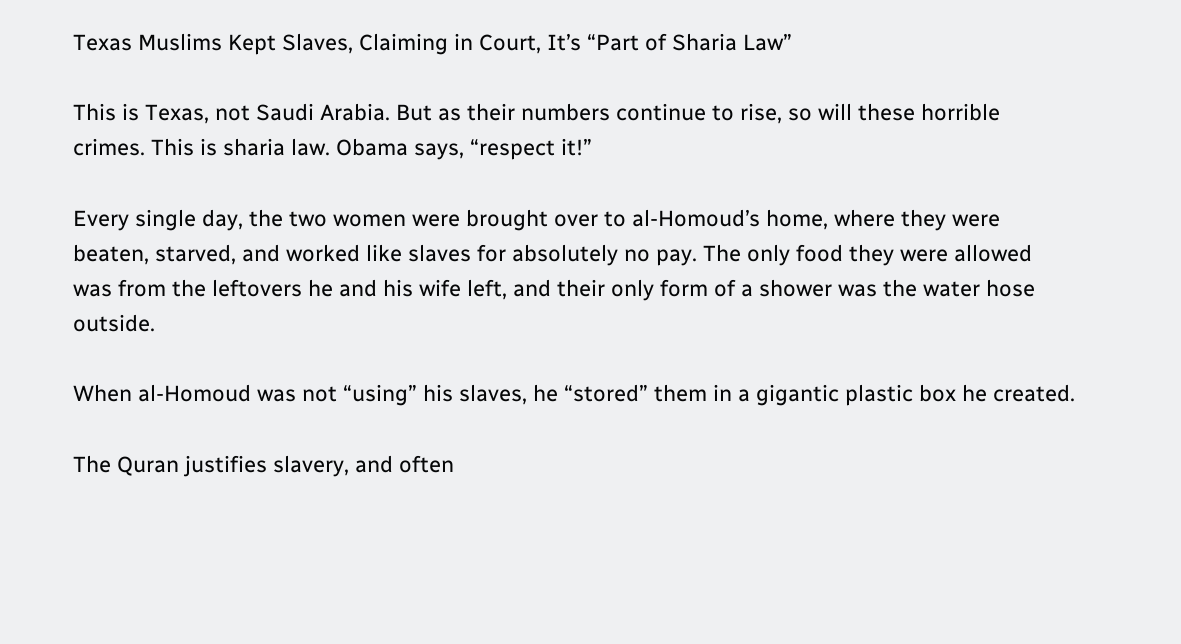Texas Muslims Kept Slaves, Claiming in Court, It’s “Part of Sharia Law”

This is Texas, not Saudi Arabia. But as their numbers continue to rise, so will these horrible crimes. This is sharia law. Obama says, “respect it!”

Every single day, the two women were brought over to al-Homoud’s home, where they were beaten, starved, and worked like slaves for absolutely no pay. The only food they were allowed was from the leftovers he and his wife left, and their only form of a shower was the water hose outside.

When al-Homoud was not “using” his slaves, he “stored” them in a gigantic plastic box he created.

The Quran justifies slavery, and often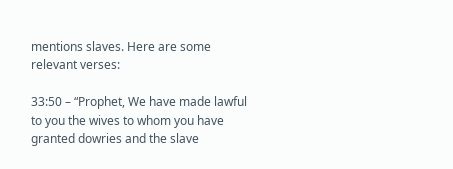mentions slaves. Here are some relevant verses:

33:50 – “Prophet, We have made lawful to you the wives to whom you have granted dowries and the slave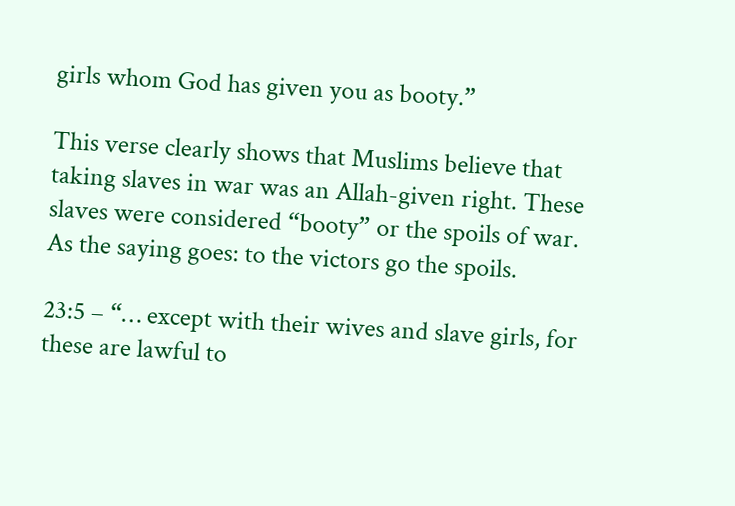girls whom God has given you as booty.”

This verse clearly shows that Muslims believe that taking slaves in war was an Allah-given right. These slaves were considered “booty” or the spoils of war. As the saying goes: to the victors go the spoils.

23:5 – “… except with their wives and slave girls, for these are lawful to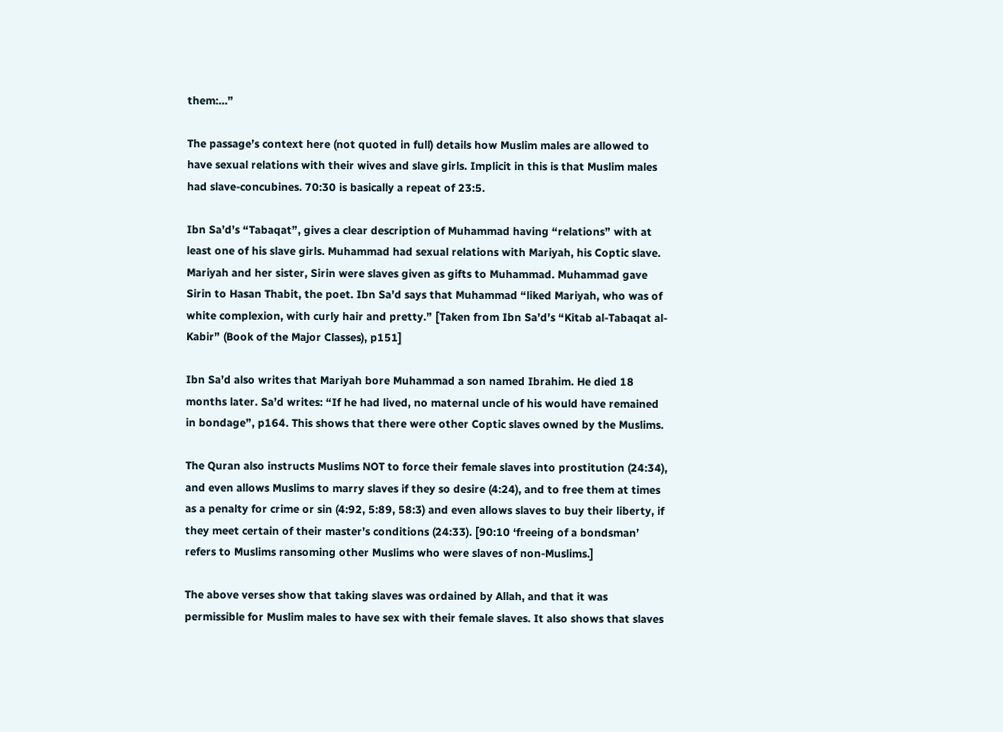them:…”

The passage’s context here (not quoted in full) details how Muslim males are allowed to have sexual relations with their wives and slave girls. Implicit in this is that Muslim males had slave-concubines. 70:30 is basically a repeat of 23:5.

Ibn Sa’d’s “Tabaqat”, gives a clear description of Muhammad having “relations” with at least one of his slave girls. Muhammad had sexual relations with Mariyah, his Coptic slave. Mariyah and her sister, Sirin were slaves given as gifts to Muhammad. Muhammad gave Sirin to Hasan Thabit, the poet. Ibn Sa’d says that Muhammad “liked Mariyah, who was of white complexion, with curly hair and pretty.” [Taken from Ibn Sa’d’s “Kitab al-Tabaqat al-Kabir” (Book of the Major Classes), p151]

Ibn Sa’d also writes that Mariyah bore Muhammad a son named Ibrahim. He died 18 months later. Sa’d writes: “If he had lived, no maternal uncle of his would have remained in bondage”, p164. This shows that there were other Coptic slaves owned by the Muslims.

The Quran also instructs Muslims NOT to force their female slaves into prostitution (24:34), and even allows Muslims to marry slaves if they so desire (4:24), and to free them at times as a penalty for crime or sin (4:92, 5:89, 58:3) and even allows slaves to buy their liberty, if they meet certain of their master’s conditions (24:33). [90:10 ‘freeing of a bondsman’ refers to Muslims ransoming other Muslims who were slaves of non-Muslims.]

The above verses show that taking slaves was ordained by Allah, and that it was permissible for Muslim males to have sex with their female slaves. It also shows that slaves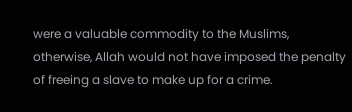were a valuable commodity to the Muslims, otherwise, Allah would not have imposed the penalty of freeing a slave to make up for a crime.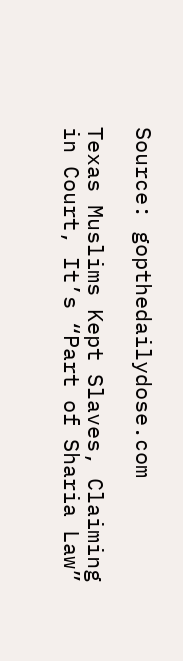Source: gopthedailydose.com

Texas Muslims Kept Slaves, Claiming in Court, It’s “Part of Sharia Law”